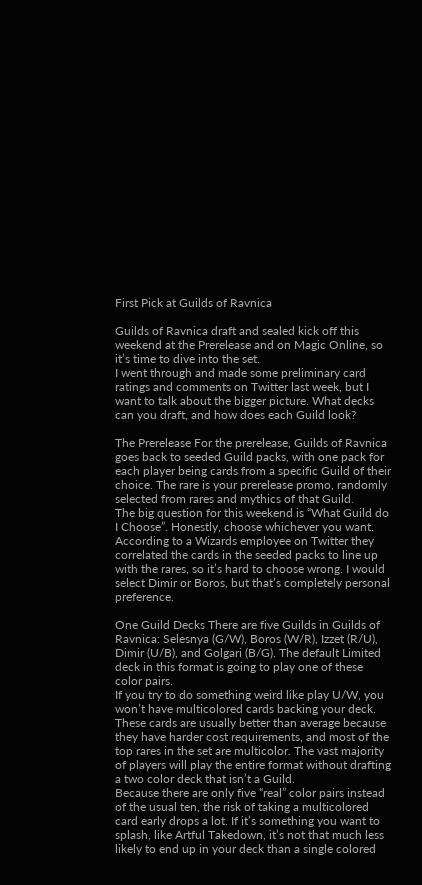First Pick at Guilds of Ravnica

Guilds of Ravnica draft and sealed kick off this weekend at the Prerelease and on Magic Online, so it’s time to dive into the set.
I went through and made some preliminary card ratings and comments on Twitter last week, but I want to talk about the bigger picture. What decks can you draft, and how does each Guild look?

The Prerelease For the prerelease, Guilds of Ravnica goes back to seeded Guild packs, with one pack for each player being cards from a specific Guild of their choice. The rare is your prerelease promo, randomly selected from rares and mythics of that Guild.
The big question for this weekend is “What Guild do I Choose”. Honestly, choose whichever you want. According to a Wizards employee on Twitter they correlated the cards in the seeded packs to line up with the rares, so it’s hard to choose wrong. I would select Dimir or Boros, but that’s completely personal preference.

One Guild Decks There are five Guilds in Guilds of Ravnica: Selesnya (G/W), Boros (W/R), Izzet (R/U), Dimir (U/B), and Golgari (B/G). The default Limited deck in this format is going to play one of these color pairs.
If you try to do something weird like play U/W, you won’t have multicolored cards backing your deck. These cards are usually better than average because they have harder cost requirements, and most of the top rares in the set are multicolor. The vast majority of players will play the entire format without drafting a two color deck that isn’t a Guild.
Because there are only five “real” color pairs instead of the usual ten, the risk of taking a multicolored card early drops a lot. If it’s something you want to splash, like Artful Takedown, it’s not that much less likely to end up in your deck than a single colored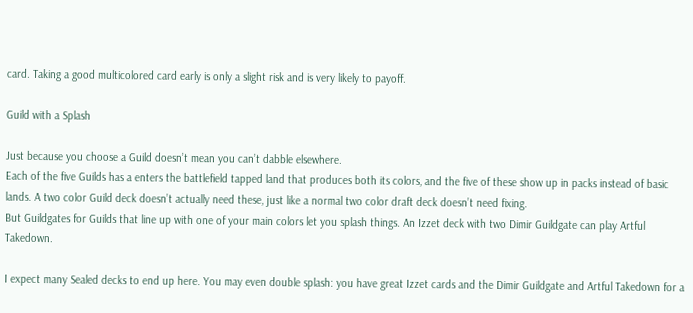card. Taking a good multicolored card early is only a slight risk and is very likely to payoff.

Guild with a Splash

Just because you choose a Guild doesn’t mean you can’t dabble elsewhere.
Each of the five Guilds has a enters the battlefield tapped land that produces both its colors, and the five of these show up in packs instead of basic lands. A two color Guild deck doesn’t actually need these, just like a normal two color draft deck doesn’t need fixing.
But Guildgates for Guilds that line up with one of your main colors let you splash things. An Izzet deck with two Dimir Guildgate can play Artful Takedown.

I expect many Sealed decks to end up here. You may even double splash: you have great Izzet cards and the Dimir Guildgate and Artful Takedown for a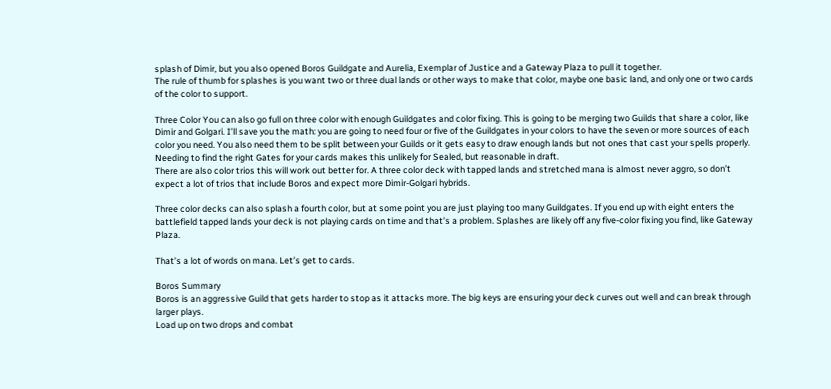splash of Dimir, but you also opened Boros Guildgate and Aurelia, Exemplar of Justice and a Gateway Plaza to pull it together.
The rule of thumb for splashes is you want two or three dual lands or other ways to make that color, maybe one basic land, and only one or two cards of the color to support.

Three Color You can also go full on three color with enough Guildgates and color fixing. This is going to be merging two Guilds that share a color, like Dimir and Golgari. I’ll save you the math: you are going to need four or five of the Guildgates in your colors to have the seven or more sources of each color you need. You also need them to be split between your Guilds or it gets easy to draw enough lands but not ones that cast your spells properly.
Needing to find the right Gates for your cards makes this unlikely for Sealed, but reasonable in draft.
There are also color trios this will work out better for. A three color deck with tapped lands and stretched mana is almost never aggro, so don’t expect a lot of trios that include Boros and expect more Dimir-Golgari hybrids.

Three color decks can also splash a fourth color, but at some point you are just playing too many Guildgates. If you end up with eight enters the battlefield tapped lands your deck is not playing cards on time and that’s a problem. Splashes are likely off any five-color fixing you find, like Gateway Plaza.

That’s a lot of words on mana. Let’s get to cards.

Boros Summary
Boros is an aggressive Guild that gets harder to stop as it attacks more. The big keys are ensuring your deck curves out well and can break through larger plays.
Load up on two drops and combat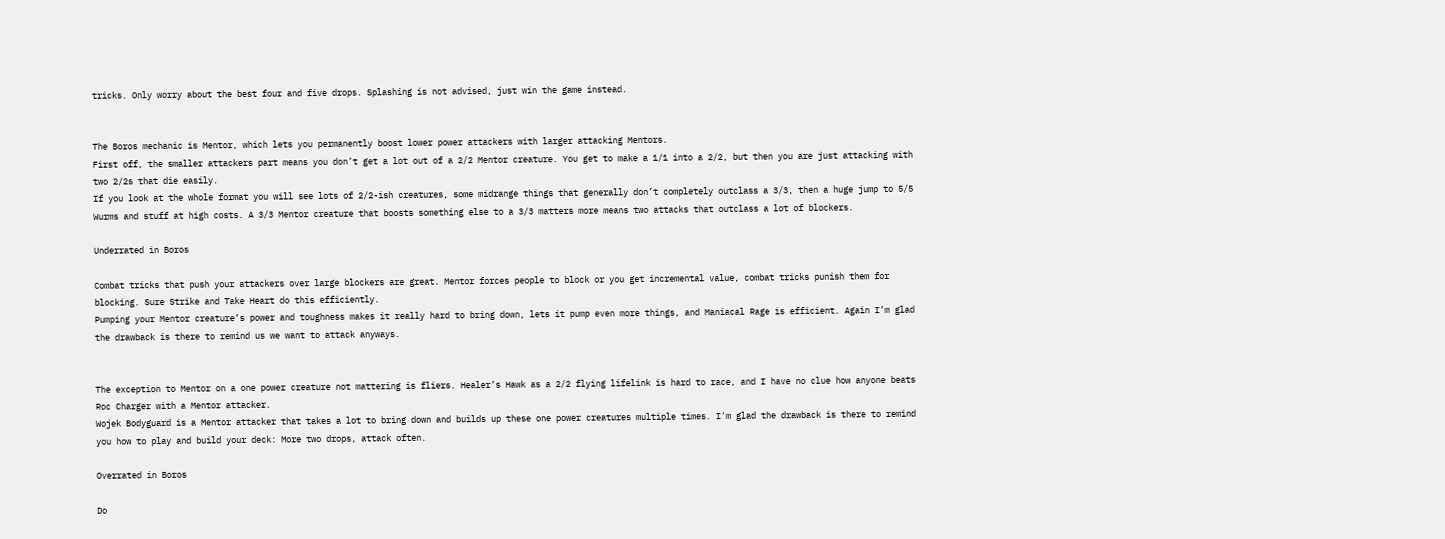tricks. Only worry about the best four and five drops. Splashing is not advised, just win the game instead.


The Boros mechanic is Mentor, which lets you permanently boost lower power attackers with larger attacking Mentors.
First off, the smaller attackers part means you don’t get a lot out of a 2/2 Mentor creature. You get to make a 1/1 into a 2/2, but then you are just attacking with two 2/2s that die easily.
If you look at the whole format you will see lots of 2/2-ish creatures, some midrange things that generally don’t completely outclass a 3/3, then a huge jump to 5/5 Wurms and stuff at high costs. A 3/3 Mentor creature that boosts something else to a 3/3 matters more means two attacks that outclass a lot of blockers.

Underrated in Boros

Combat tricks that push your attackers over large blockers are great. Mentor forces people to block or you get incremental value, combat tricks punish them for blocking. Sure Strike and Take Heart do this efficiently.
Pumping your Mentor creature’s power and toughness makes it really hard to bring down, lets it pump even more things, and Maniacal Rage is efficient. Again I’m glad the drawback is there to remind us we want to attack anyways.


The exception to Mentor on a one power creature not mattering is fliers. Healer’s Hawk as a 2/2 flying lifelink is hard to race, and I have no clue how anyone beats Roc Charger with a Mentor attacker.
Wojek Bodyguard is a Mentor attacker that takes a lot to bring down and builds up these one power creatures multiple times. I'm glad the drawback is there to remind you how to play and build your deck: More two drops, attack often.

Overrated in Boros

Do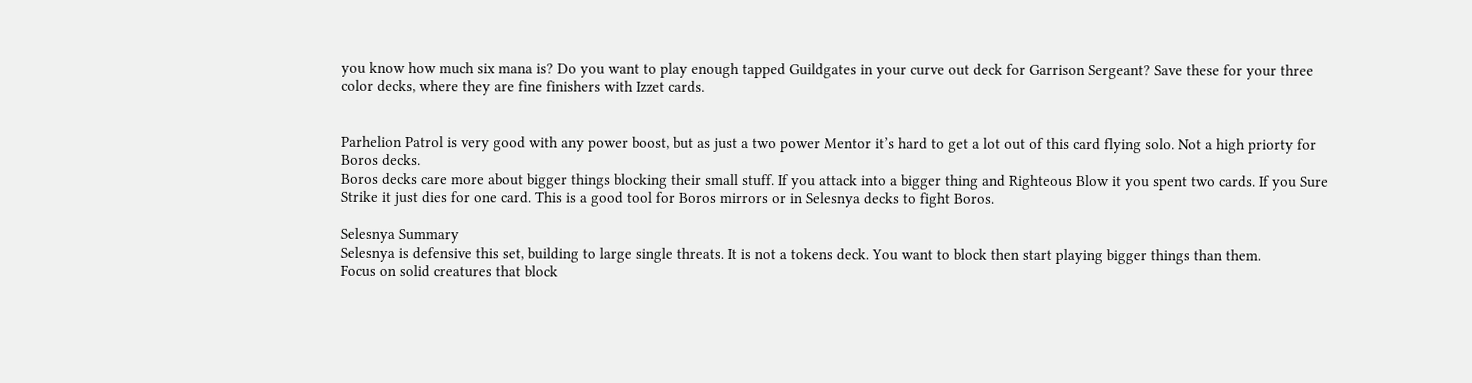you know how much six mana is? Do you want to play enough tapped Guildgates in your curve out deck for Garrison Sergeant? Save these for your three color decks, where they are fine finishers with Izzet cards.


Parhelion Patrol is very good with any power boost, but as just a two power Mentor it’s hard to get a lot out of this card flying solo. Not a high priorty for Boros decks.
Boros decks care more about bigger things blocking their small stuff. If you attack into a bigger thing and Righteous Blow it you spent two cards. If you Sure Strike it just dies for one card. This is a good tool for Boros mirrors or in Selesnya decks to fight Boros.

Selesnya Summary
Selesnya is defensive this set, building to large single threats. It is not a tokens deck. You want to block then start playing bigger things than them.
Focus on solid creatures that block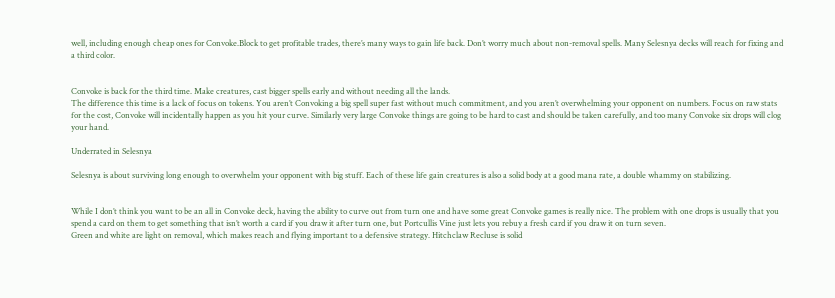well, including enough cheap ones for Convoke.Block to get profitable trades, there’s many ways to gain life back. Don’t worry much about non-removal spells. Many Selesnya decks will reach for fixing and a third color.


Convoke is back for the third time. Make creatures, cast bigger spells early and without needing all the lands.
The difference this time is a lack of focus on tokens. You aren’t Convoking a big spell super fast without much commitment, and you aren’t overwhelming your opponent on numbers. Focus on raw stats for the cost, Convoke will incidentally happen as you hit your curve. Similarly very large Convoke things are going to be hard to cast and should be taken carefully, and too many Convoke six drops will clog your hand.

Underrated in Selesnya

Selesnya is about surviving long enough to overwhelm your opponent with big stuff. Each of these life gain creatures is also a solid body at a good mana rate, a double whammy on stabilizing.


While I don’t think you want to be an all in Convoke deck, having the ability to curve out from turn one and have some great Convoke games is really nice. The problem with one drops is usually that you spend a card on them to get something that isn’t worth a card if you draw it after turn one, but Portcullis Vine just lets you rebuy a fresh card if you draw it on turn seven.
Green and white are light on removal, which makes reach and flying important to a defensive strategy. Hitchclaw Recluse is solid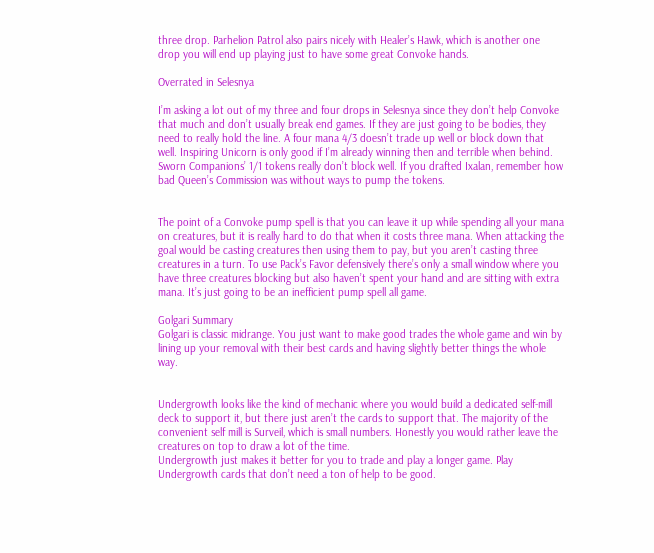three drop. Parhelion Patrol also pairs nicely with Healer’s Hawk, which is another one drop you will end up playing just to have some great Convoke hands.

Overrated in Selesnya

I’m asking a lot out of my three and four drops in Selesnya since they don’t help Convoke that much and don’t usually break end games. If they are just going to be bodies, they need to really hold the line. A four mana 4/3 doesn’t trade up well or block down that well. Inspiring Unicorn is only good if I’m already winning then and terrible when behind. Sworn Companions’ 1/1 tokens really don’t block well. If you drafted Ixalan, remember how bad Queen’s Commission was without ways to pump the tokens.


The point of a Convoke pump spell is that you can leave it up while spending all your mana on creatures, but it is really hard to do that when it costs three mana. When attacking the goal would be casting creatures then using them to pay, but you aren’t casting three creatures in a turn. To use Pack’s Favor defensively there’s only a small window where you have three creatures blocking but also haven’t spent your hand and are sitting with extra mana. It’s just going to be an inefficient pump spell all game.

Golgari Summary
Golgari is classic midrange. You just want to make good trades the whole game and win by lining up your removal with their best cards and having slightly better things the whole way.


Undergrowth looks like the kind of mechanic where you would build a dedicated self-mill deck to support it, but there just aren’t the cards to support that. The majority of the convenient self mill is Surveil, which is small numbers. Honestly you would rather leave the creatures on top to draw a lot of the time.
Undergrowth just makes it better for you to trade and play a longer game. Play Undergrowth cards that don’t need a ton of help to be good.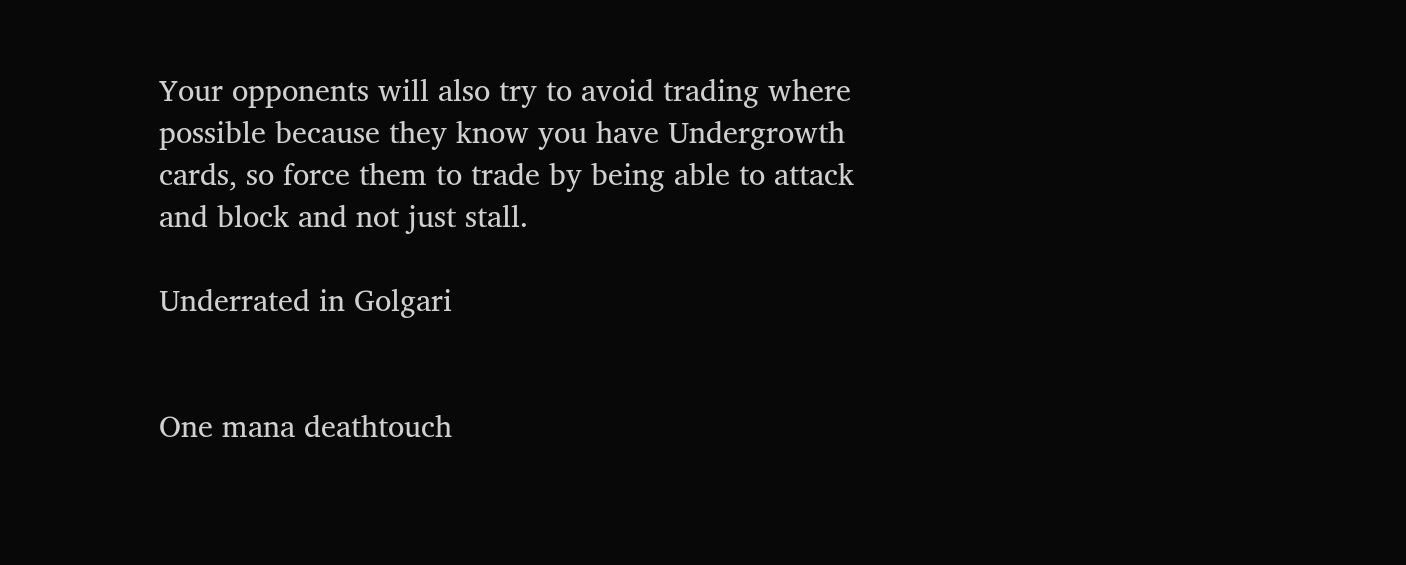Your opponents will also try to avoid trading where possible because they know you have Undergrowth cards, so force them to trade by being able to attack and block and not just stall.

Underrated in Golgari


One mana deathtouch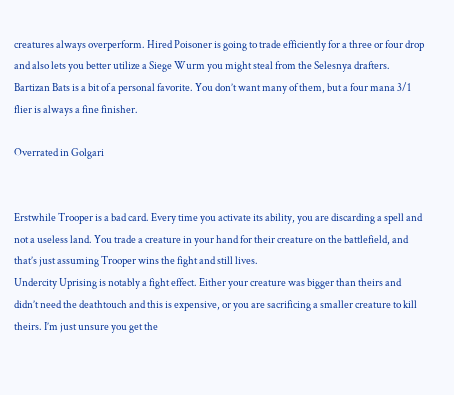creatures always overperform. Hired Poisoner is going to trade efficiently for a three or four drop and also lets you better utilize a Siege Wurm you might steal from the Selesnya drafters.
Bartizan Bats is a bit of a personal favorite. You don’t want many of them, but a four mana 3/1 flier is always a fine finisher.

Overrated in Golgari


Erstwhile Trooper is a bad card. Every time you activate its ability, you are discarding a spell and not a useless land. You trade a creature in your hand for their creature on the battlefield, and that’s just assuming Trooper wins the fight and still lives.
Undercity Uprising is notably a fight effect. Either your creature was bigger than theirs and didn’t need the deathtouch and this is expensive, or you are sacrificing a smaller creature to kill theirs. I’m just unsure you get the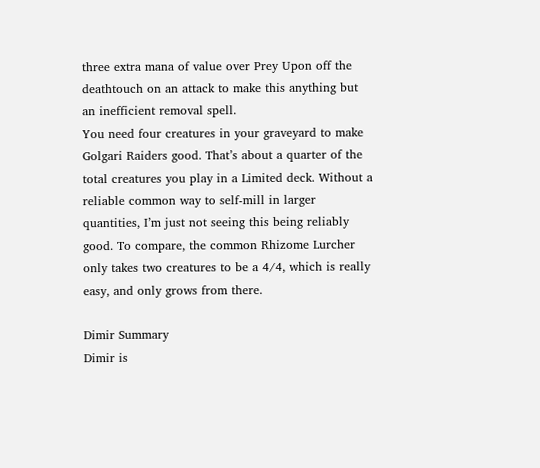three extra mana of value over Prey Upon off the deathtouch on an attack to make this anything but an inefficient removal spell.
You need four creatures in your graveyard to make Golgari Raiders good. That’s about a quarter of the total creatures you play in a Limited deck. Without a reliable common way to self-mill in larger quantities, I’m just not seeing this being reliably good. To compare, the common Rhizome Lurcher only takes two creatures to be a 4/4, which is really easy, and only grows from there.

Dimir Summary
Dimir is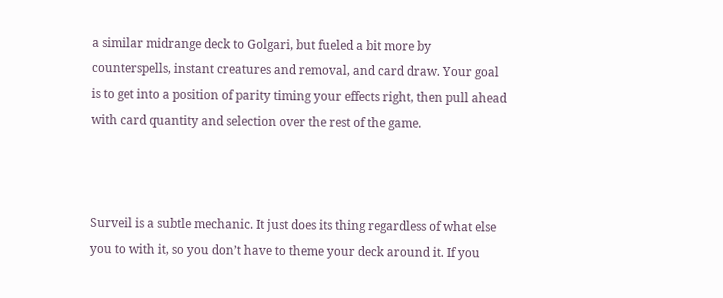a similar midrange deck to Golgari, but fueled a bit more by counterspells, instant creatures and removal, and card draw. Your goal is to get into a position of parity timing your effects right, then pull ahead with card quantity and selection over the rest of the game.



Surveil is a subtle mechanic. It just does its thing regardless of what else you to with it, so you don’t have to theme your deck around it. If you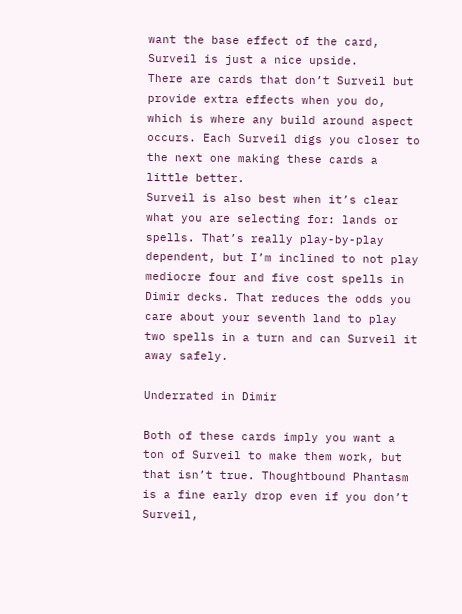want the base effect of the card, Surveil is just a nice upside.
There are cards that don’t Surveil but provide extra effects when you do, which is where any build around aspect occurs. Each Surveil digs you closer to the next one making these cards a little better.
Surveil is also best when it’s clear what you are selecting for: lands or spells. That’s really play-by-play dependent, but I’m inclined to not play mediocre four and five cost spells in Dimir decks. That reduces the odds you care about your seventh land to play two spells in a turn and can Surveil it away safely.

Underrated in Dimir

Both of these cards imply you want a ton of Surveil to make them work, but that isn’t true. Thoughtbound Phantasm is a fine early drop even if you don’t Surveil,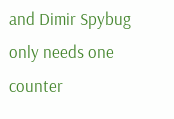and Dimir Spybug only needs one counter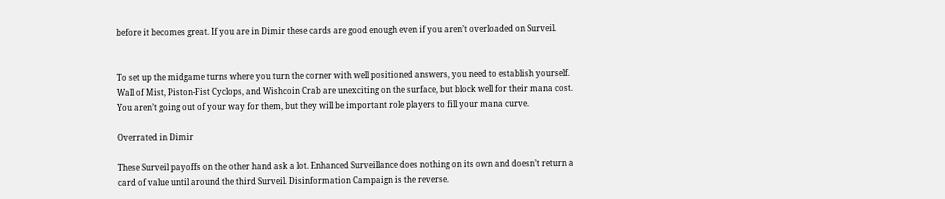before it becomes great. If you are in Dimir these cards are good enough even if you aren’t overloaded on Surveil.


To set up the midgame turns where you turn the corner with well positioned answers, you need to establish yourself. Wall of Mist, Piston-Fist Cyclops, and Wishcoin Crab are unexciting on the surface, but block well for their mana cost. You aren’t going out of your way for them, but they will be important role players to fill your mana curve.

Overrated in Dimir

These Surveil payoffs on the other hand ask a lot. Enhanced Surveillance does nothing on its own and doesn’t return a card of value until around the third Surveil. Disinformation Campaign is the reverse.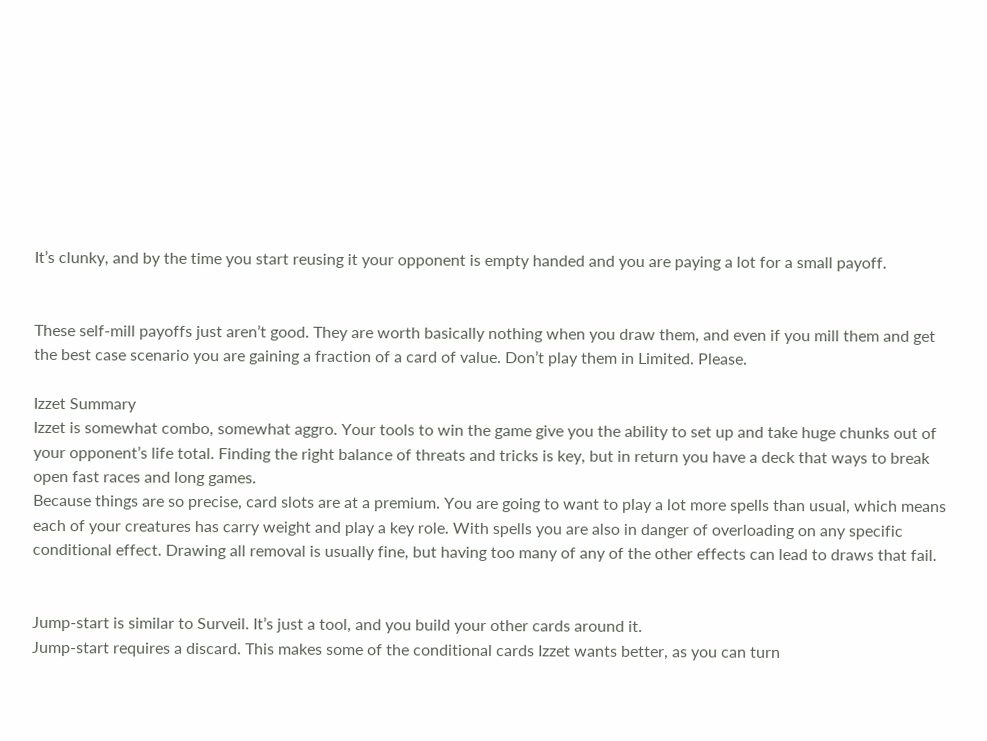It’s clunky, and by the time you start reusing it your opponent is empty handed and you are paying a lot for a small payoff.


These self-mill payoffs just aren’t good. They are worth basically nothing when you draw them, and even if you mill them and get the best case scenario you are gaining a fraction of a card of value. Don’t play them in Limited. Please.

Izzet Summary
Izzet is somewhat combo, somewhat aggro. Your tools to win the game give you the ability to set up and take huge chunks out of your opponent’s life total. Finding the right balance of threats and tricks is key, but in return you have a deck that ways to break open fast races and long games.
Because things are so precise, card slots are at a premium. You are going to want to play a lot more spells than usual, which means each of your creatures has carry weight and play a key role. With spells you are also in danger of overloading on any specific conditional effect. Drawing all removal is usually fine, but having too many of any of the other effects can lead to draws that fail.


Jump-start is similar to Surveil. It’s just a tool, and you build your other cards around it.
Jump-start requires a discard. This makes some of the conditional cards Izzet wants better, as you can turn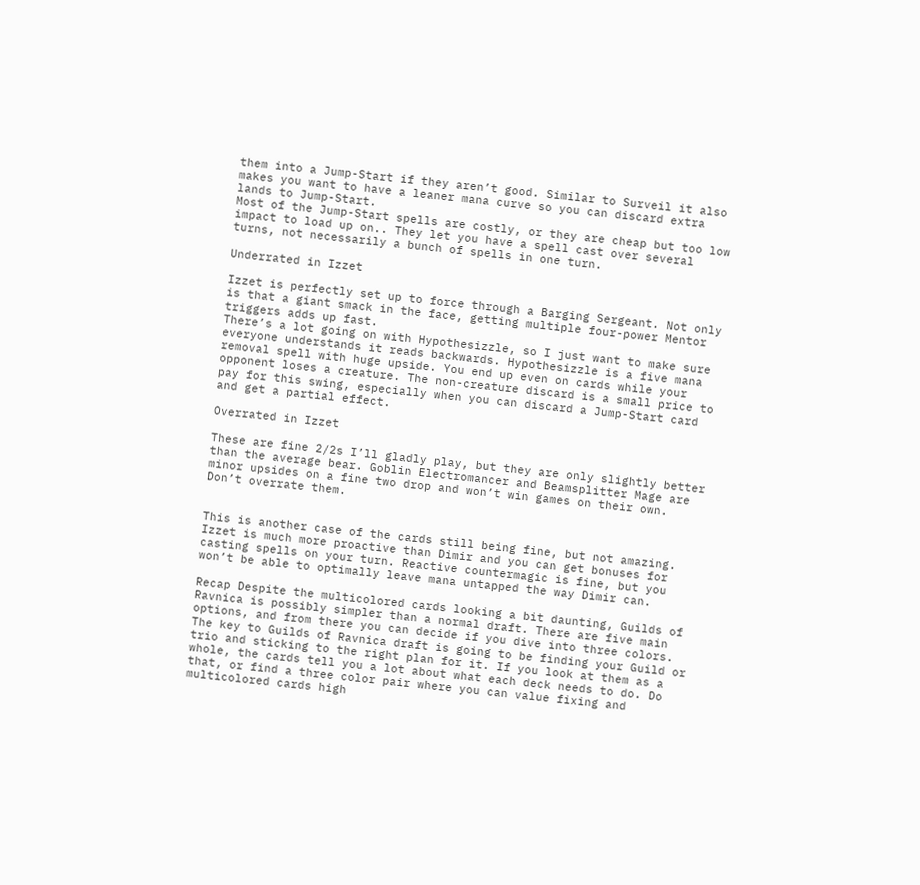them into a Jump-Start if they aren’t good. Similar to Surveil it also makes you want to have a leaner mana curve so you can discard extra lands to Jump-Start.
Most of the Jump-Start spells are costly, or they are cheap but too low impact to load up on.. They let you have a spell cast over several turns, not necessarily a bunch of spells in one turn.

Underrated in Izzet

Izzet is perfectly set up to force through a Barging Sergeant. Not only is that a giant smack in the face, getting multiple four-power Mentor triggers adds up fast.
There’s a lot going on with Hypothesizzle, so I just want to make sure everyone understands it reads backwards. Hypothesizzle is a five mana removal spell with huge upside. You end up even on cards while your opponent loses a creature. The non-creature discard is a small price to pay for this swing, especially when you can discard a Jump-Start card and get a partial effect.

Overrated in Izzet

These are fine 2/2s I’ll gladly play, but they are only slightly better than the average bear. Goblin Electromancer and Beamsplitter Mage are minor upsides on a fine two drop and won’t win games on their own. Don’t overrate them.


This is another case of the cards still being fine, but not amazing. Izzet is much more proactive than Dimir and you can get bonuses for casting spells on your turn. Reactive countermagic is fine, but you won’t be able to optimally leave mana untapped the way Dimir can.

Recap Despite the multicolored cards looking a bit daunting, Guilds of Ravnica is possibly simpler than a normal draft. There are five main options, and from there you can decide if you dive into three colors.
The key to Guilds of Ravnica draft is going to be finding your Guild or trio and sticking to the right plan for it. If you look at them as a whole, the cards tell you a lot about what each deck needs to do. Do that, or find a three color pair where you can value fixing and multicolored cards high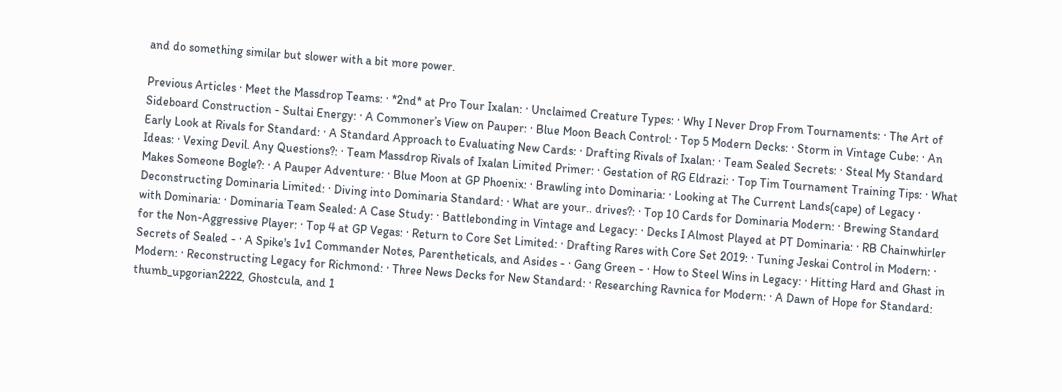and do something similar but slower with a bit more power.

Previous Articles · Meet the Massdrop Teams: · *2nd* at Pro Tour Ixalan: · Unclaimed Creature Types: · Why I Never Drop From Tournaments: · The Art of Sideboard Construction - Sultai Energy: · A Commoner’s View on Pauper: · Blue Moon Beach Control: · Top 5 Modern Decks: · Storm in Vintage Cube: · An Early Look at Rivals for Standard: · A Standard Approach to Evaluating New Cards: · Drafting Rivals of Ixalan: · Team Sealed Secrets: · Steal My Standard Ideas: · Vexing Devil. Any Questions?: · Team Massdrop Rivals of Ixalan Limited Primer: · Gestation of RG Eldrazi: · Top Tim Tournament Training Tips: · What Makes Someone Bogle?: · A Pauper Adventure: · Blue Moon at GP Phoenix: · Brawling into Dominaria: · Looking at The Current Lands(cape) of Legacy · Deconstructing Dominaria Limited: · Diving into Dominaria Standard: · What are your.. drives?: · Top 10 Cards for Dominaria Modern: · Brewing Standard with Dominaria: · Dominaria Team Sealed: A Case Study: · Battlebonding in Vintage and Legacy: · Decks I Almost Played at PT Dominaria: · RB Chainwhirler for the Non-Aggressive Player: · Top 4 at GP Vegas: · Return to Core Set Limited: · Drafting Rares with Core Set 2019: · Tuning Jeskai Control in Modern: · Secrets of Sealed - · A Spike's 1v1 Commander Notes, Parentheticals, and Asides - · Gang Green - · How to Steel Wins in Legacy: · Hitting Hard and Ghast in Modern: · Reconstructing Legacy for Richmond: · Three News Decks for New Standard: · Researching Ravnica for Modern: · A Dawn of Hope for Standard:
thumb_upgorian2222, Ghostcula, and 1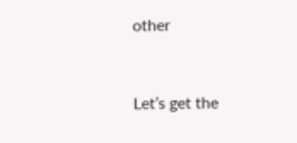other


Let’s get the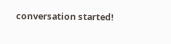conversation started!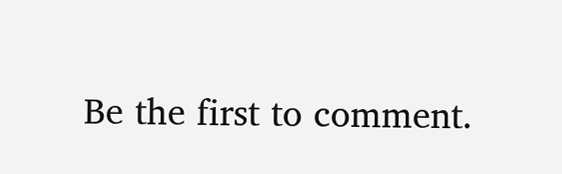Be the first to comment.